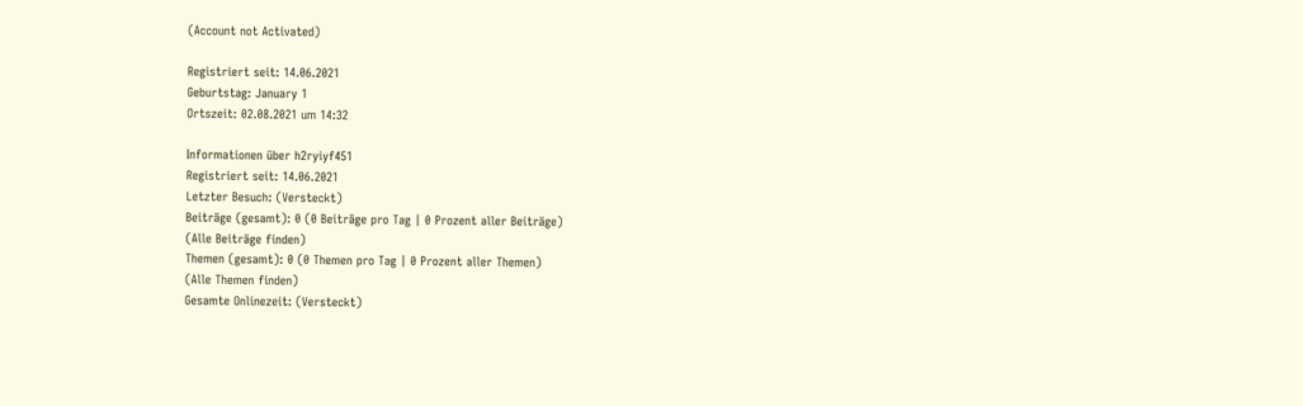(Account not Activated)

Registriert seit: 14.06.2021
Geburtstag: January 1
Ortszeit: 02.08.2021 um 14:32

Informationen über h2ryiyf451
Registriert seit: 14.06.2021
Letzter Besuch: (Versteckt)
Beiträge (gesamt): 0 (0 Beiträge pro Tag | 0 Prozent aller Beiträge)
(Alle Beiträge finden)
Themen (gesamt): 0 (0 Themen pro Tag | 0 Prozent aller Themen)
(Alle Themen finden)
Gesamte Onlinezeit: (Versteckt)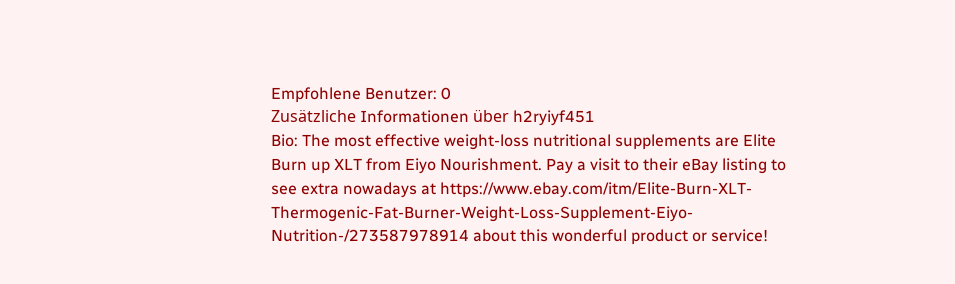Empfohlene Benutzer: 0
Zusätzliche Informationen über h2ryiyf451
Bio: The most effective weight-loss nutritional supplements are Elite Burn up XLT from Eiyo Nourishment. Pay a visit to their eBay listing to see extra nowadays at https://www.ebay.com/itm/Elite-Burn-XLT-Thermogenic-Fat-Burner-Weight-Loss-Supplement-Eiyo-Nutrition-/273587978914 about this wonderful product or service!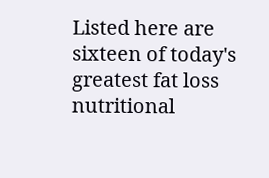Listed here are sixteen of today's greatest fat loss nutritional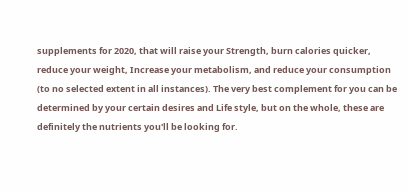supplements for 2020, that will raise your Strength, burn calories quicker, reduce your weight, Increase your metabolism, and reduce your consumption (to no selected extent in all instances). The very best complement for you can be determined by your certain desires and Life style, but on the whole, these are definitely the nutrients you'll be looking for.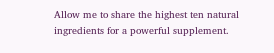Allow me to share the highest ten natural ingredients for a powerful supplement.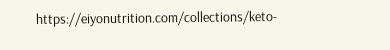https://eiyonutrition.com/collections/keto-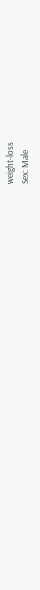weight-loss
Sex: Male